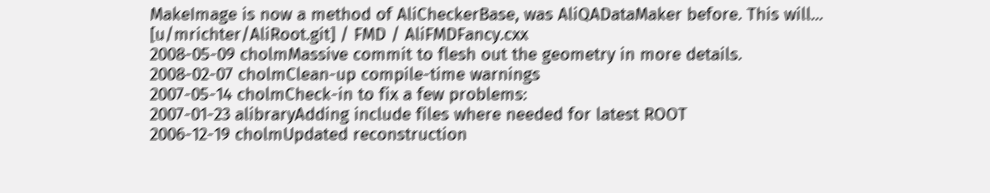MakeImage is now a method of AliCheckerBase, was AliQADataMaker before. This will...
[u/mrichter/AliRoot.git] / FMD / AliFMDFancy.cxx
2008-05-09 cholmMassive commit to flesh out the geometry in more details.
2008-02-07 cholmClean-up compile-time warnings
2007-05-14 cholmCheck-in to fix a few problems:
2007-01-23 alibraryAdding include files where needed for latest ROOT
2006-12-19 cholmUpdated reconstruction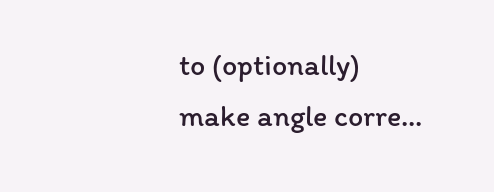to (optionally) make angle corre...